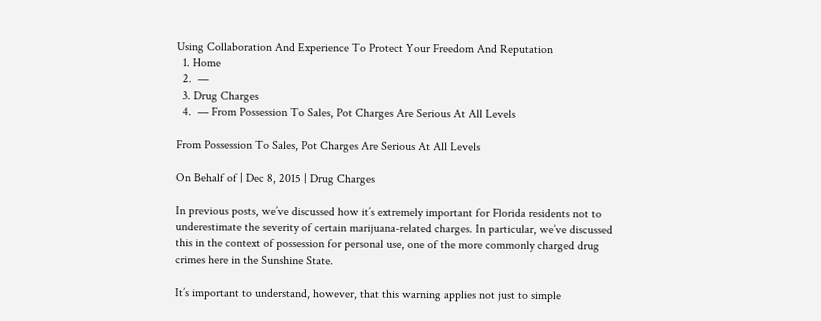Using Collaboration And Experience To Protect Your Freedom And Reputation
  1. Home
  2.  —
  3. Drug Charges
  4.  — From Possession To Sales, Pot Charges Are Serious At All Levels

From Possession To Sales, Pot Charges Are Serious At All Levels

On Behalf of | Dec 8, 2015 | Drug Charges

In previous posts, we’ve discussed how it’s extremely important for Florida residents not to underestimate the severity of certain marijuana-related charges. In particular, we’ve discussed this in the context of possession for personal use, one of the more commonly charged drug crimes here in the Sunshine State.

It’s important to understand, however, that this warning applies not just to simple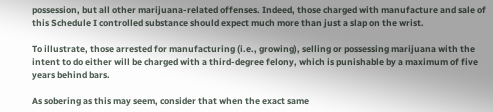possession, but all other marijuana-related offenses. Indeed, those charged with manufacture and sale of this Schedule I controlled substance should expect much more than just a slap on the wrist.

To illustrate, those arrested for manufacturing (i.e., growing), selling or possessing marijuana with the intent to do either will be charged with a third-degree felony, which is punishable by a maximum of five years behind bars.

As sobering as this may seem, consider that when the exact same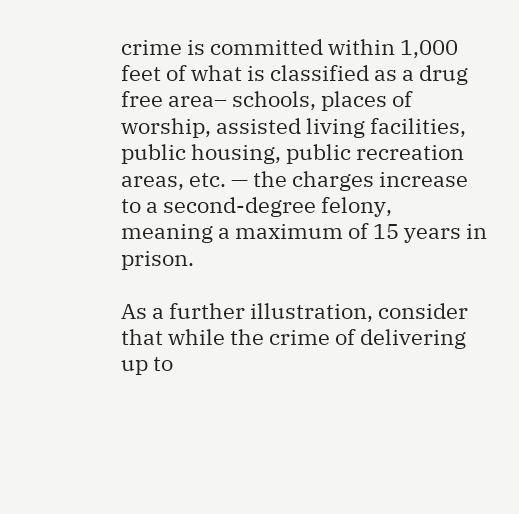crime is committed within 1,000 feet of what is classified as a drug free area– schools, places of worship, assisted living facilities, public housing, public recreation areas, etc. — the charges increase to a second-degree felony, meaning a maximum of 15 years in prison.

As a further illustration, consider that while the crime of delivering up to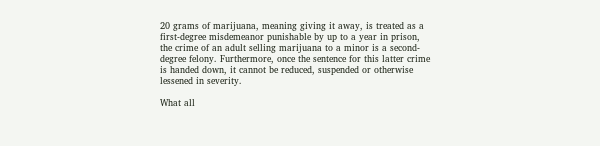20 grams of marijuana, meaning giving it away, is treated as a first-degree misdemeanor punishable by up to a year in prison, the crime of an adult selling marijuana to a minor is a second-degree felony. Furthermore, once the sentence for this latter crime is handed down, it cannot be reduced, suspended or otherwise lessened in severity.

What all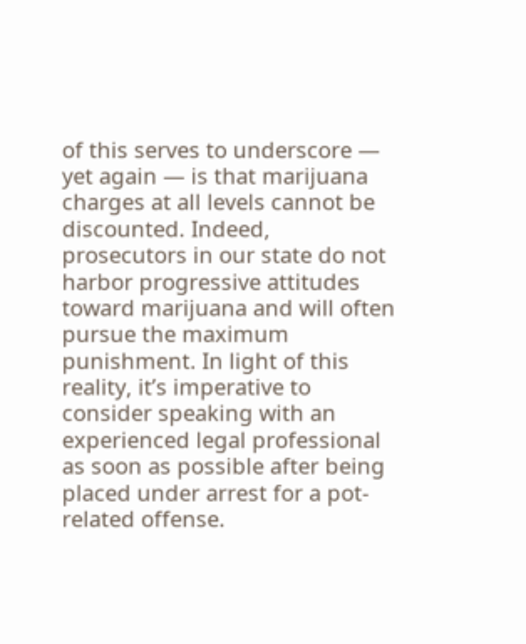of this serves to underscore — yet again — is that marijuana charges at all levels cannot be discounted. Indeed, prosecutors in our state do not harbor progressive attitudes toward marijuana and will often pursue the maximum punishment. In light of this reality, it’s imperative to consider speaking with an experienced legal professional as soon as possible after being placed under arrest for a pot-related offense.